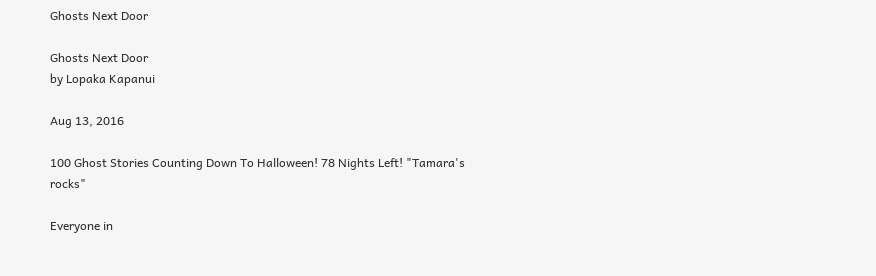Ghosts Next Door

Ghosts Next Door
by Lopaka Kapanui

Aug 13, 2016

100 Ghost Stories Counting Down To Halloween! 78 Nights Left! "Tamara's rocks"

Everyone in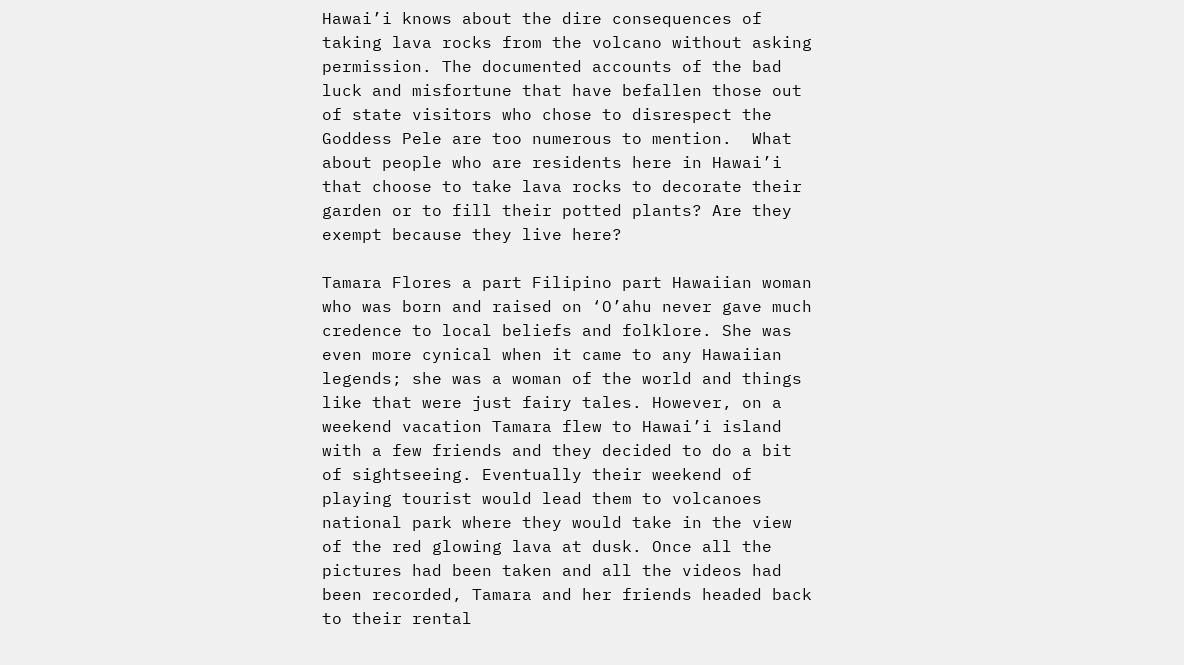Hawai’i knows about the dire consequences of taking lava rocks from the volcano without asking permission. The documented accounts of the bad luck and misfortune that have befallen those out of state visitors who chose to disrespect the Goddess Pele are too numerous to mention.  What about people who are residents here in Hawai’i that choose to take lava rocks to decorate their garden or to fill their potted plants? Are they exempt because they live here?

Tamara Flores a part Filipino part Hawaiian woman who was born and raised on ‘O’ahu never gave much credence to local beliefs and folklore. She was even more cynical when it came to any Hawaiian legends; she was a woman of the world and things like that were just fairy tales. However, on a weekend vacation Tamara flew to Hawai’i island with a few friends and they decided to do a bit of sightseeing. Eventually their weekend of playing tourist would lead them to volcanoes national park where they would take in the view of the red glowing lava at dusk. Once all the pictures had been taken and all the videos had been recorded, Tamara and her friends headed back to their rental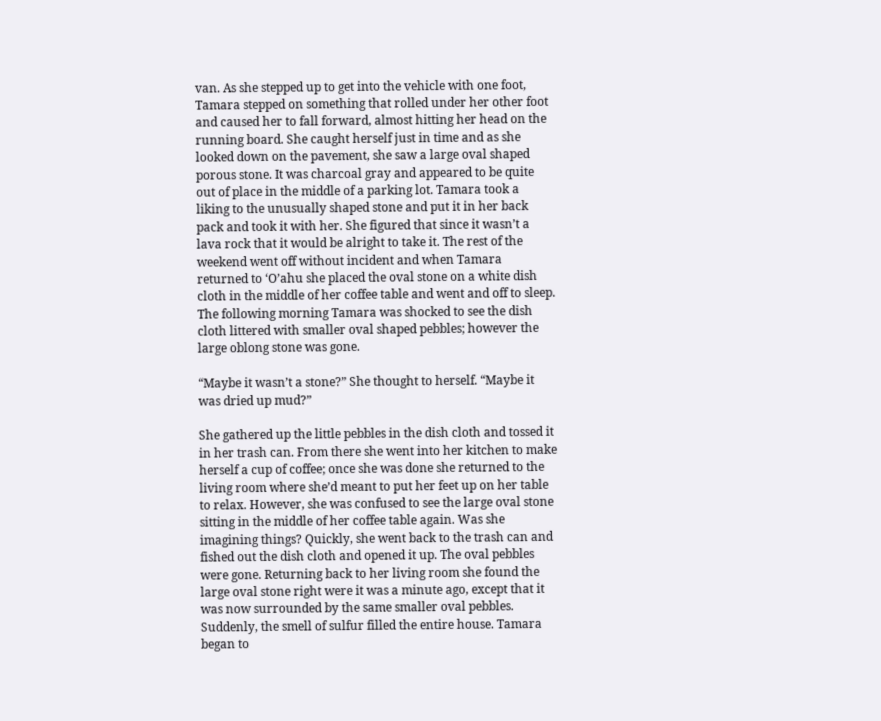van. As she stepped up to get into the vehicle with one foot, Tamara stepped on something that rolled under her other foot and caused her to fall forward, almost hitting her head on the running board. She caught herself just in time and as she looked down on the pavement, she saw a large oval shaped porous stone. It was charcoal gray and appeared to be quite out of place in the middle of a parking lot. Tamara took a liking to the unusually shaped stone and put it in her back pack and took it with her. She figured that since it wasn’t a lava rock that it would be alright to take it. The rest of the weekend went off without incident and when Tamara returned to ‘O’ahu she placed the oval stone on a white dish cloth in the middle of her coffee table and went and off to sleep. The following morning Tamara was shocked to see the dish cloth littered with smaller oval shaped pebbles; however the large oblong stone was gone.

“Maybe it wasn’t a stone?” She thought to herself. “Maybe it was dried up mud?”

She gathered up the little pebbles in the dish cloth and tossed it in her trash can. From there she went into her kitchen to make herself a cup of coffee; once she was done she returned to the living room where she’d meant to put her feet up on her table to relax. However, she was confused to see the large oval stone sitting in the middle of her coffee table again. Was she imagining things? Quickly, she went back to the trash can and fished out the dish cloth and opened it up. The oval pebbles were gone. Returning back to her living room she found the large oval stone right were it was a minute ago, except that it was now surrounded by the same smaller oval pebbles. Suddenly, the smell of sulfur filled the entire house. Tamara began to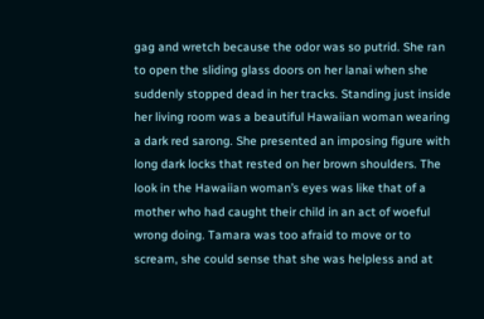gag and wretch because the odor was so putrid. She ran to open the sliding glass doors on her lanai when she suddenly stopped dead in her tracks. Standing just inside her living room was a beautiful Hawaiian woman wearing a dark red sarong. She presented an imposing figure with long dark locks that rested on her brown shoulders. The look in the Hawaiian woman’s eyes was like that of a mother who had caught their child in an act of woeful wrong doing. Tamara was too afraid to move or to scream, she could sense that she was helpless and at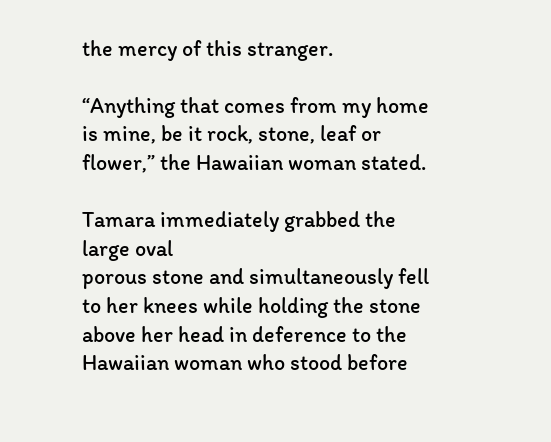the mercy of this stranger.

“Anything that comes from my home is mine, be it rock, stone, leaf or flower,” the Hawaiian woman stated.

Tamara immediately grabbed the large oval
porous stone and simultaneously fell to her knees while holding the stone above her head in deference to the Hawaiian woman who stood before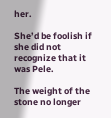her.

She’d be foolish if she did not recognize that it was Pele.

The weight of the stone no longer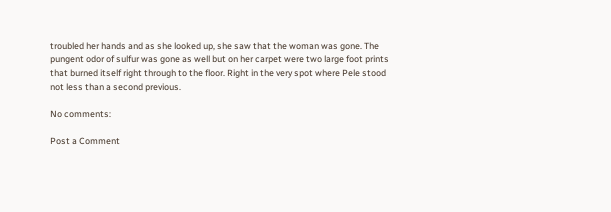troubled her hands and as she looked up, she saw that the woman was gone. The pungent odor of sulfur was gone as well but on her carpet were two large foot prints that burned itself right through to the floor. Right in the very spot where Pele stood not less than a second previous.

No comments:

Post a Comment